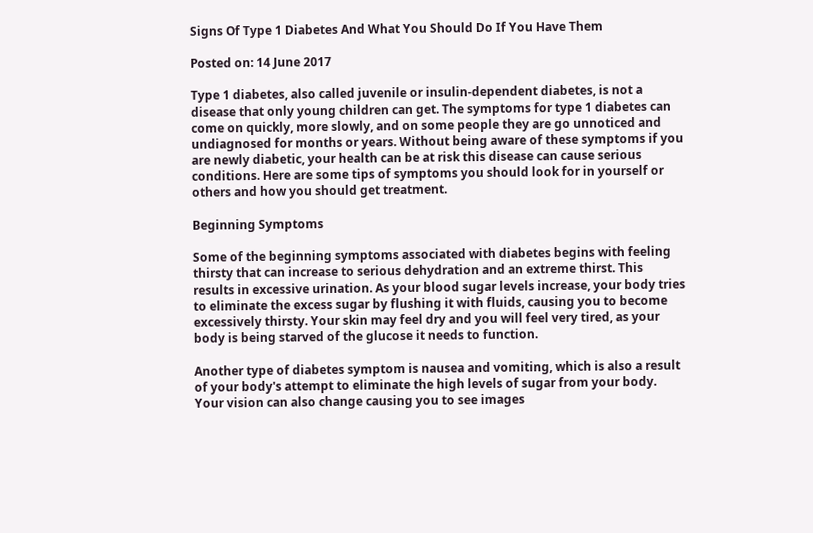Signs Of Type 1 Diabetes And What You Should Do If You Have Them

Posted on: 14 June 2017

Type 1 diabetes, also called juvenile or insulin-dependent diabetes, is not a disease that only young children can get. The symptoms for type 1 diabetes can come on quickly, more slowly, and on some people they are go unnoticed and undiagnosed for months or years. Without being aware of these symptoms if you are newly diabetic, your health can be at risk this disease can cause serious conditions. Here are some tips of symptoms you should look for in yourself or others and how you should get treatment.

Beginning Symptoms

Some of the beginning symptoms associated with diabetes begins with feeling thirsty that can increase to serious dehydration and an extreme thirst. This results in excessive urination. As your blood sugar levels increase, your body tries to eliminate the excess sugar by flushing it with fluids, causing you to become excessively thirsty. Your skin may feel dry and you will feel very tired, as your body is being starved of the glucose it needs to function.

Another type of diabetes symptom is nausea and vomiting, which is also a result of your body's attempt to eliminate the high levels of sugar from your body. Your vision can also change causing you to see images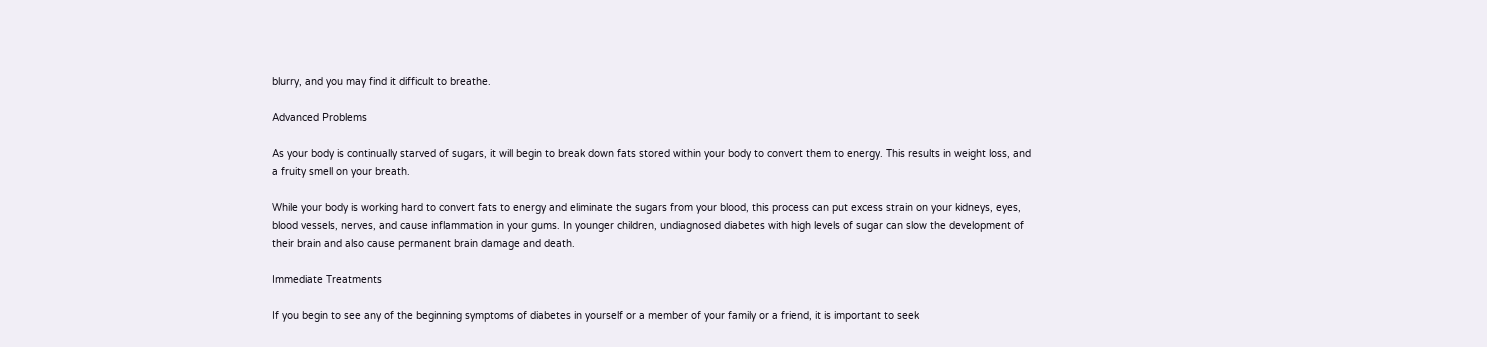blurry, and you may find it difficult to breathe.

Advanced Problems

As your body is continually starved of sugars, it will begin to break down fats stored within your body to convert them to energy. This results in weight loss, and a fruity smell on your breath.

While your body is working hard to convert fats to energy and eliminate the sugars from your blood, this process can put excess strain on your kidneys, eyes, blood vessels, nerves, and cause inflammation in your gums. In younger children, undiagnosed diabetes with high levels of sugar can slow the development of their brain and also cause permanent brain damage and death.

Immediate Treatments

If you begin to see any of the beginning symptoms of diabetes in yourself or a member of your family or a friend, it is important to seek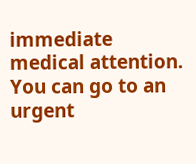immediate medical attention. You can go to an urgent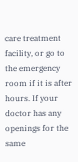care treatment facility, or go to the emergency room if it is after hours. If your doctor has any openings for the same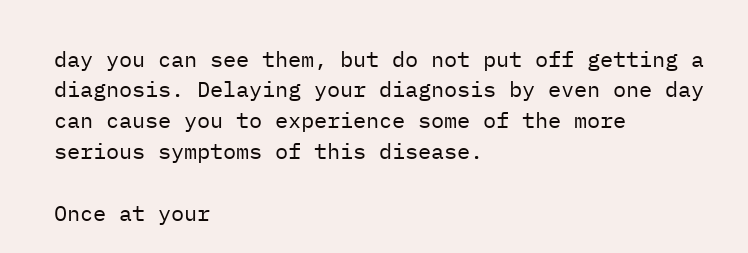day you can see them, but do not put off getting a diagnosis. Delaying your diagnosis by even one day can cause you to experience some of the more serious symptoms of this disease.

Once at your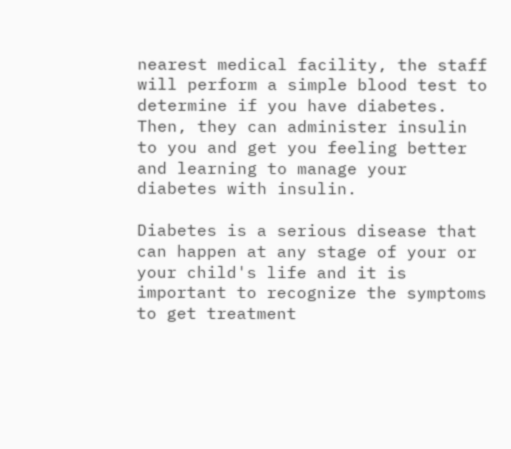nearest medical facility, the staff will perform a simple blood test to determine if you have diabetes. Then, they can administer insulin to you and get you feeling better and learning to manage your diabetes with insulin.

Diabetes is a serious disease that can happen at any stage of your or your child's life and it is important to recognize the symptoms to get treatment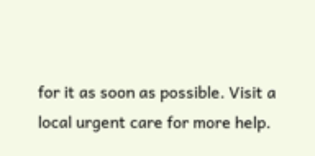for it as soon as possible. Visit a local urgent care for more help.